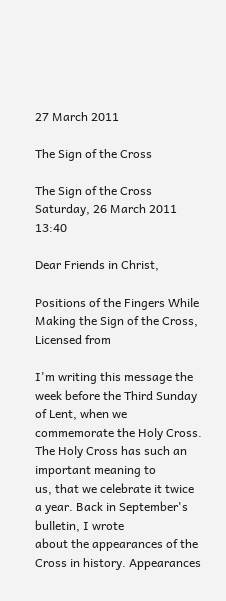27 March 2011

The Sign of the Cross

The Sign of the Cross
Saturday, 26 March 2011 13:40

Dear Friends in Christ,

Positions of the Fingers While Making the Sign of the Cross, Licensed from

I'm writing this message the week before the Third Sunday of Lent, when we
commemorate the Holy Cross. The Holy Cross has such an important meaning to
us, that we celebrate it twice a year. Back in September's bulletin, I wrote
about the appearances of the Cross in history. Appearances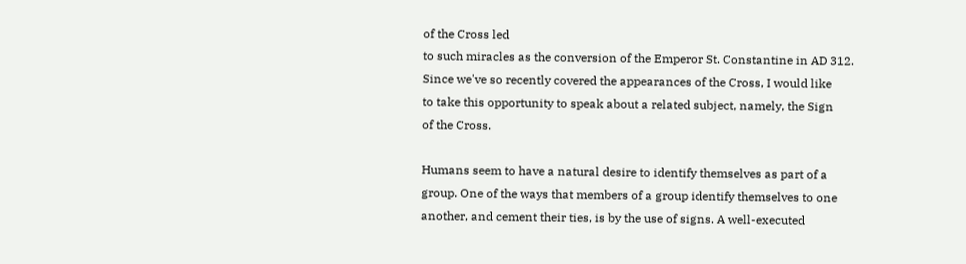of the Cross led
to such miracles as the conversion of the Emperor St. Constantine in AD 312.
Since we've so recently covered the appearances of the Cross, I would like
to take this opportunity to speak about a related subject, namely, the Sign
of the Cross.

Humans seem to have a natural desire to identify themselves as part of a
group. One of the ways that members of a group identify themselves to one
another, and cement their ties, is by the use of signs. A well-executed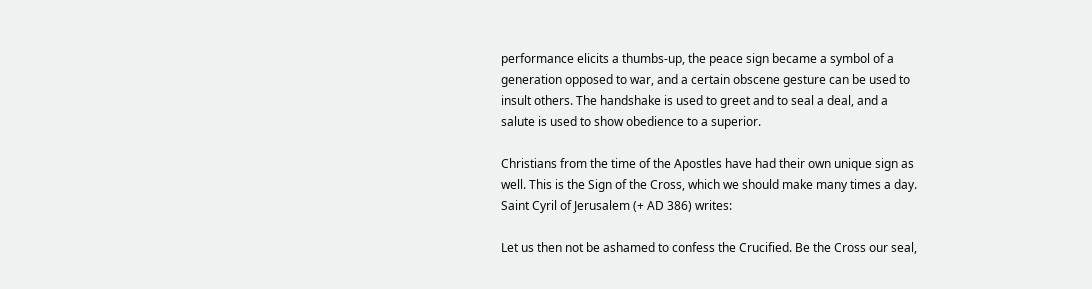performance elicits a thumbs-up, the peace sign became a symbol of a
generation opposed to war, and a certain obscene gesture can be used to
insult others. The handshake is used to greet and to seal a deal, and a
salute is used to show obedience to a superior.

Christians from the time of the Apostles have had their own unique sign as
well. This is the Sign of the Cross, which we should make many times a day.
Saint Cyril of Jerusalem (+ AD 386) writes:

Let us then not be ashamed to confess the Crucified. Be the Cross our seal,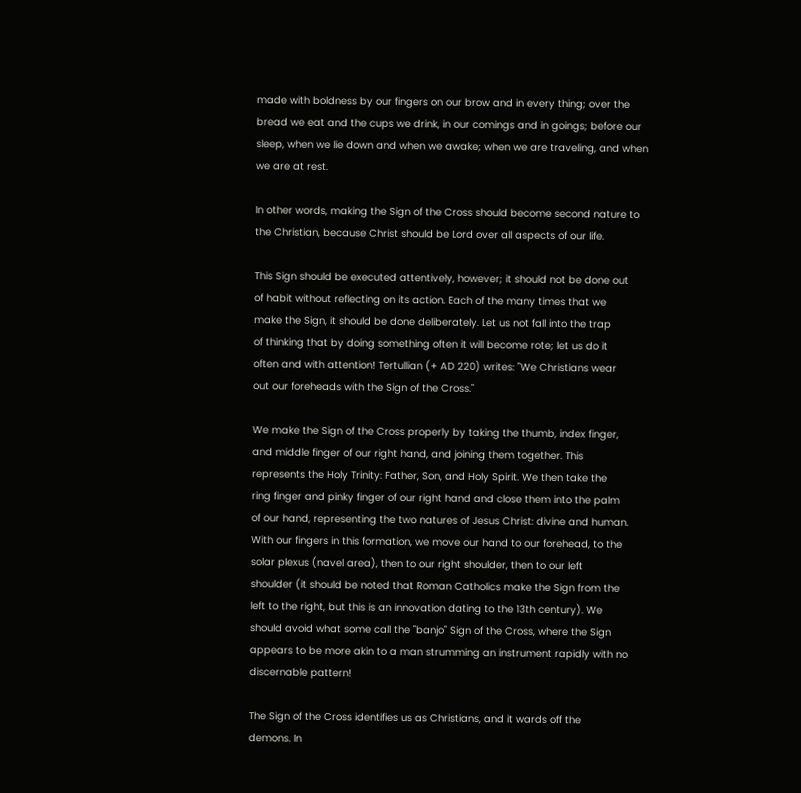made with boldness by our fingers on our brow and in every thing; over the
bread we eat and the cups we drink, in our comings and in goings; before our
sleep, when we lie down and when we awake; when we are traveling, and when
we are at rest.

In other words, making the Sign of the Cross should become second nature to
the Christian, because Christ should be Lord over all aspects of our life.

This Sign should be executed attentively, however; it should not be done out
of habit without reflecting on its action. Each of the many times that we
make the Sign, it should be done deliberately. Let us not fall into the trap
of thinking that by doing something often it will become rote; let us do it
often and with attention! Tertullian (+ AD 220) writes: "We Christians wear
out our foreheads with the Sign of the Cross."

We make the Sign of the Cross properly by taking the thumb, index finger,
and middle finger of our right hand, and joining them together. This
represents the Holy Trinity: Father, Son, and Holy Spirit. We then take the
ring finger and pinky finger of our right hand and close them into the palm
of our hand, representing the two natures of Jesus Christ: divine and human.
With our fingers in this formation, we move our hand to our forehead, to the
solar plexus (navel area), then to our right shoulder, then to our left
shoulder (it should be noted that Roman Catholics make the Sign from the
left to the right, but this is an innovation dating to the 13th century). We
should avoid what some call the "banjo" Sign of the Cross, where the Sign
appears to be more akin to a man strumming an instrument rapidly with no
discernable pattern!

The Sign of the Cross identifies us as Christians, and it wards off the
demons. In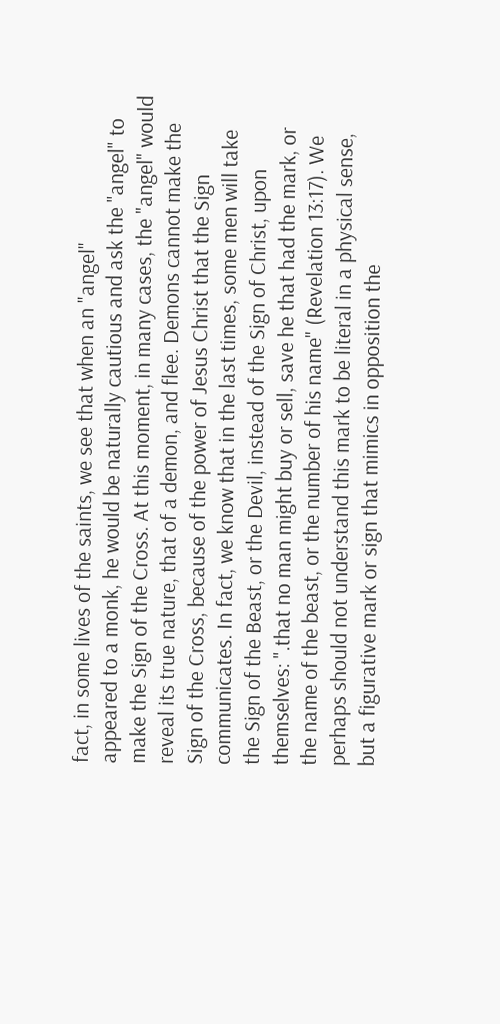fact, in some lives of the saints, we see that when an "angel"
appeared to a monk, he would be naturally cautious and ask the "angel" to
make the Sign of the Cross. At this moment, in many cases, the "angel" would
reveal its true nature, that of a demon, and flee. Demons cannot make the
Sign of the Cross, because of the power of Jesus Christ that the Sign
communicates. In fact, we know that in the last times, some men will take
the Sign of the Beast, or the Devil, instead of the Sign of Christ, upon
themselves: ".that no man might buy or sell, save he that had the mark, or
the name of the beast, or the number of his name" (Revelation 13:17). We
perhaps should not understand this mark to be literal in a physical sense,
but a figurative mark or sign that mimics in opposition the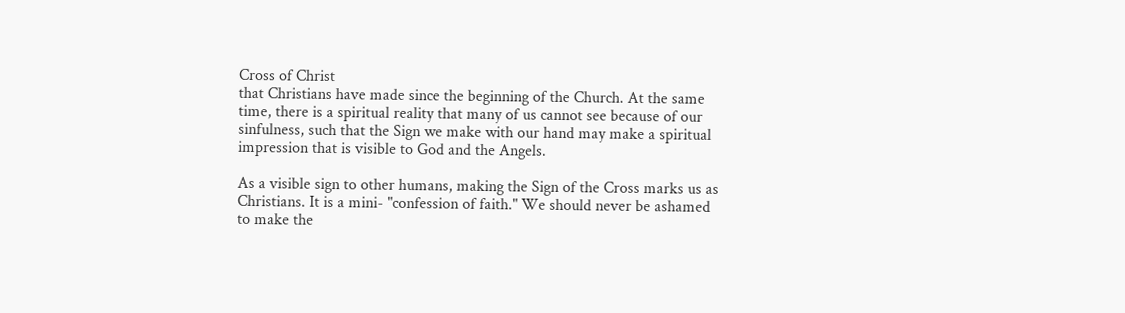Cross of Christ
that Christians have made since the beginning of the Church. At the same
time, there is a spiritual reality that many of us cannot see because of our
sinfulness, such that the Sign we make with our hand may make a spiritual
impression that is visible to God and the Angels.

As a visible sign to other humans, making the Sign of the Cross marks us as
Christians. It is a mini- "confession of faith." We should never be ashamed
to make the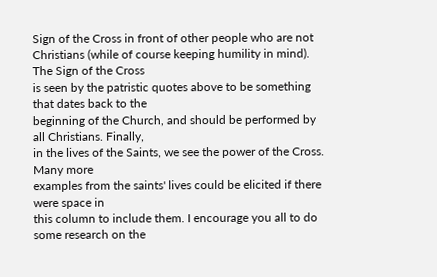Sign of the Cross in front of other people who are not
Christians (while of course keeping humility in mind). The Sign of the Cross
is seen by the patristic quotes above to be something that dates back to the
beginning of the Church, and should be performed by all Christians. Finally,
in the lives of the Saints, we see the power of the Cross. Many more
examples from the saints' lives could be elicited if there were space in
this column to include them. I encourage you all to do some research on the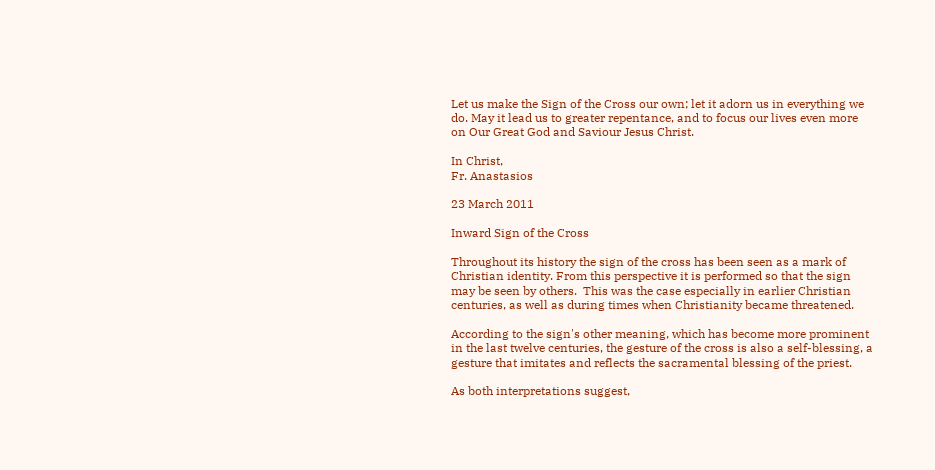Let us make the Sign of the Cross our own; let it adorn us in everything we
do. May it lead us to greater repentance, and to focus our lives even more
on Our Great God and Saviour Jesus Christ.

In Christ,
Fr. Anastasios

23 March 2011

Inward Sign of the Cross

Throughout its history the sign of the cross has been seen as a mark of Christian identity. From this perspective it is performed so that the sign may be seen by others.  This was the case especially in earlier Christian centuries, as well as during times when Christianity became threatened.

According to the sign's other meaning, which has become more prominent in the last twelve centuries, the gesture of the cross is also a self-blessing, a gesture that imitates and reflects the sacramental blessing of the priest.

As both interpretations suggest,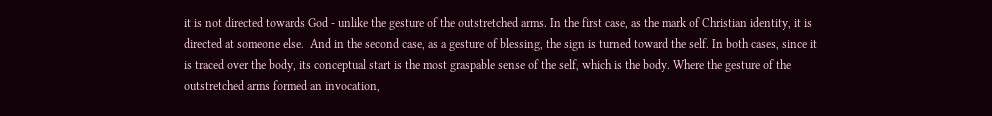it is not directed towards God - unlike the gesture of the outstretched arms. In the first case, as the mark of Christian identity, it is directed at someone else.  And in the second case, as a gesture of blessing, the sign is turned toward the self. In both cases, since it is traced over the body, its conceptual start is the most graspable sense of the self, which is the body. Where the gesture of the outstretched arms formed an invocation,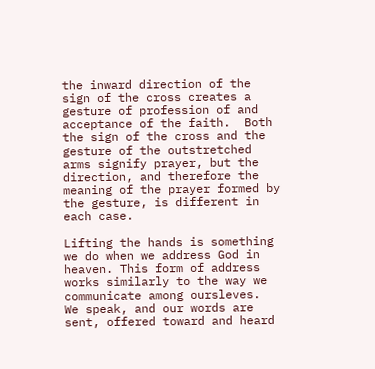the inward direction of the sign of the cross creates a gesture of profession of and acceptance of the faith.  Both the sign of the cross and the gesture of the outstretched arms signify prayer, but the direction, and therefore the meaning of the prayer formed by the gesture, is different in each case.

Lifting the hands is something we do when we address God in heaven. This form of address works similarly to the way we communicate among oursleves.  We speak, and our words are sent, offered toward and heard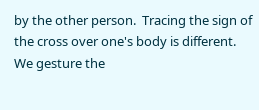by the other person.  Tracing the sign of the cross over one's body is different.  We gesture the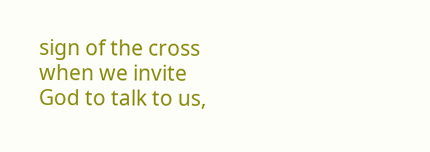sign of the cross when we invite God to talk to us,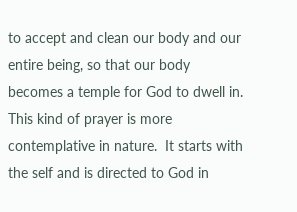to accept and clean our body and our entire being, so that our body becomes a temple for God to dwell in.  This kind of prayer is more contemplative in nature.  It starts with the self and is directed to God in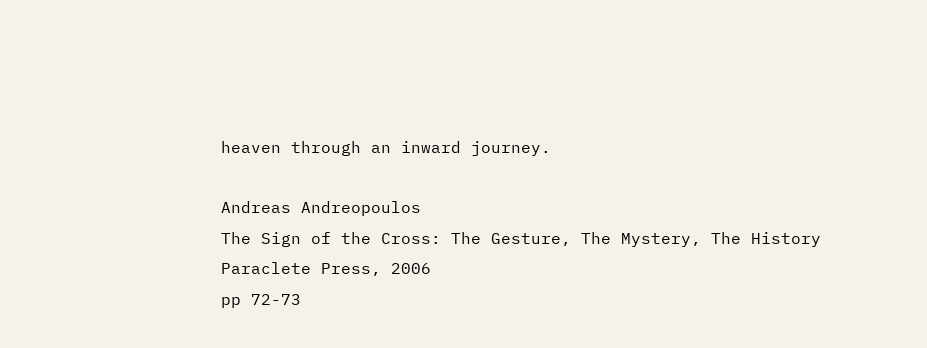heaven through an inward journey.

Andreas Andreopoulos
The Sign of the Cross: The Gesture, The Mystery, The History
Paraclete Press, 2006
pp 72-73